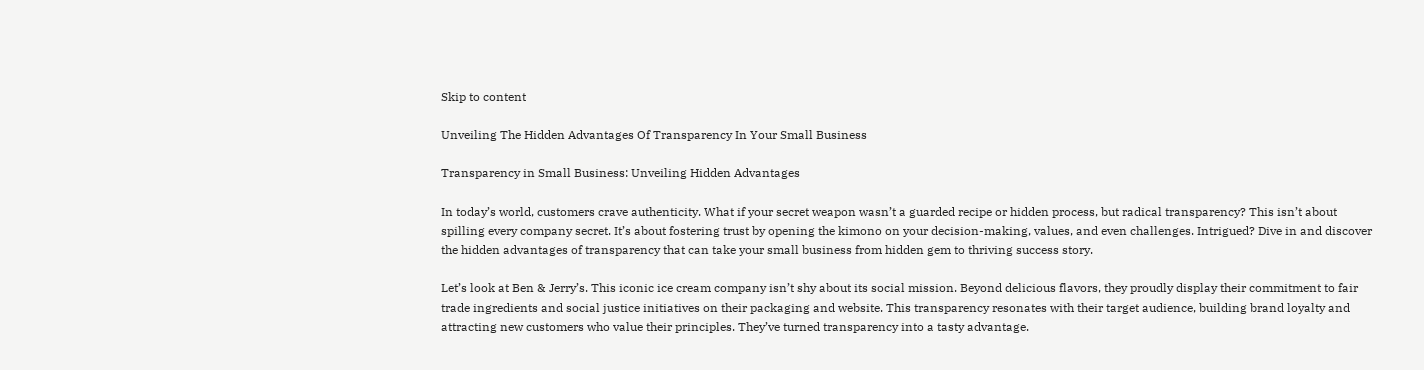Skip to content

Unveiling The Hidden Advantages Of Transparency In Your Small Business

Transparency in Small Business: Unveiling Hidden Advantages

In today’s world, customers crave authenticity. What if your secret weapon wasn’t a guarded recipe or hidden process, but radical transparency? This isn’t about spilling every company secret. It’s about fostering trust by opening the kimono on your decision-making, values, and even challenges. Intrigued? Dive in and discover the hidden advantages of transparency that can take your small business from hidden gem to thriving success story.

Let’s look at Ben & Jerry’s. This iconic ice cream company isn’t shy about its social mission. Beyond delicious flavors, they proudly display their commitment to fair trade ingredients and social justice initiatives on their packaging and website. This transparency resonates with their target audience, building brand loyalty and attracting new customers who value their principles. They’ve turned transparency into a tasty advantage.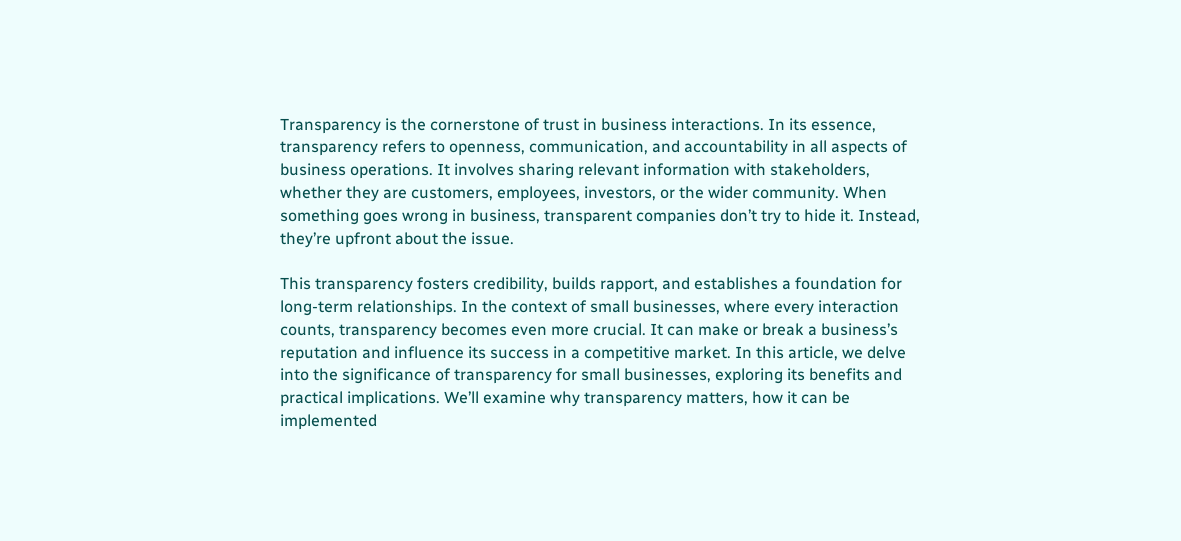Transparency is the cornerstone of trust in business interactions. In its essence, transparency refers to openness, communication, and accountability in all aspects of business operations. It involves sharing relevant information with stakeholders, whether they are customers, employees, investors, or the wider community. When something goes wrong in business, transparent companies don’t try to hide it. Instead, they’re upfront about the issue.

This transparency fosters credibility, builds rapport, and establishes a foundation for long-term relationships. In the context of small businesses, where every interaction counts, transparency becomes even more crucial. It can make or break a business’s reputation and influence its success in a competitive market. In this article, we delve into the significance of transparency for small businesses, exploring its benefits and practical implications. We’ll examine why transparency matters, how it can be implemented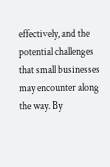effectively, and the potential challenges that small businesses may encounter along the way. By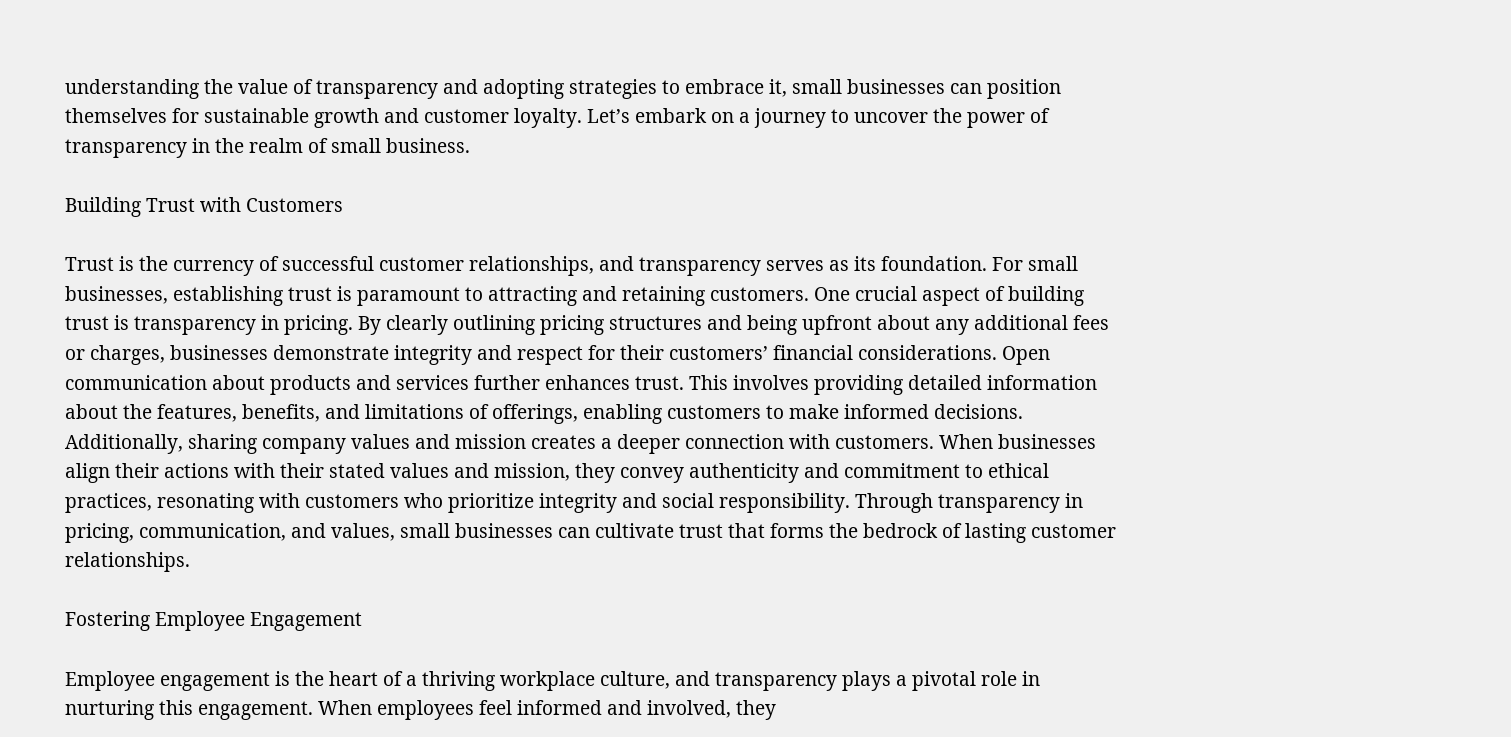understanding the value of transparency and adopting strategies to embrace it, small businesses can position themselves for sustainable growth and customer loyalty. Let’s embark on a journey to uncover the power of transparency in the realm of small business.

Building Trust with Customers

Trust is the currency of successful customer relationships, and transparency serves as its foundation. For small businesses, establishing trust is paramount to attracting and retaining customers. One crucial aspect of building trust is transparency in pricing. By clearly outlining pricing structures and being upfront about any additional fees or charges, businesses demonstrate integrity and respect for their customers’ financial considerations. Open communication about products and services further enhances trust. This involves providing detailed information about the features, benefits, and limitations of offerings, enabling customers to make informed decisions. Additionally, sharing company values and mission creates a deeper connection with customers. When businesses align their actions with their stated values and mission, they convey authenticity and commitment to ethical practices, resonating with customers who prioritize integrity and social responsibility. Through transparency in pricing, communication, and values, small businesses can cultivate trust that forms the bedrock of lasting customer relationships.

Fostering Employee Engagement

Employee engagement is the heart of a thriving workplace culture, and transparency plays a pivotal role in nurturing this engagement. When employees feel informed and involved, they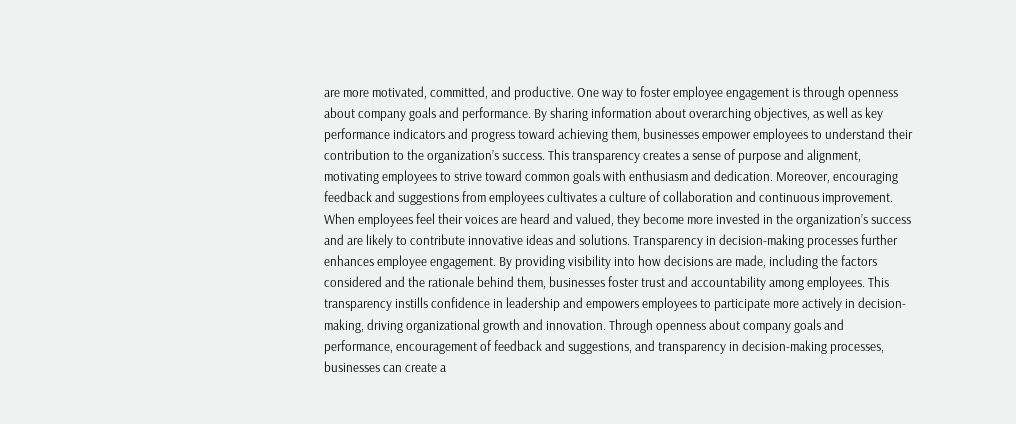are more motivated, committed, and productive. One way to foster employee engagement is through openness about company goals and performance. By sharing information about overarching objectives, as well as key performance indicators and progress toward achieving them, businesses empower employees to understand their contribution to the organization’s success. This transparency creates a sense of purpose and alignment, motivating employees to strive toward common goals with enthusiasm and dedication. Moreover, encouraging feedback and suggestions from employees cultivates a culture of collaboration and continuous improvement. When employees feel their voices are heard and valued, they become more invested in the organization’s success and are likely to contribute innovative ideas and solutions. Transparency in decision-making processes further enhances employee engagement. By providing visibility into how decisions are made, including the factors considered and the rationale behind them, businesses foster trust and accountability among employees. This transparency instills confidence in leadership and empowers employees to participate more actively in decision-making, driving organizational growth and innovation. Through openness about company goals and performance, encouragement of feedback and suggestions, and transparency in decision-making processes, businesses can create a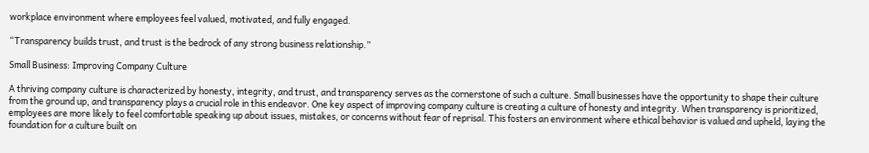workplace environment where employees feel valued, motivated, and fully engaged.

“Transparency builds trust, and trust is the bedrock of any strong business relationship.”

Small Business: Improving Company Culture

A thriving company culture is characterized by honesty, integrity, and trust, and transparency serves as the cornerstone of such a culture. Small businesses have the opportunity to shape their culture from the ground up, and transparency plays a crucial role in this endeavor. One key aspect of improving company culture is creating a culture of honesty and integrity. When transparency is prioritized, employees are more likely to feel comfortable speaking up about issues, mistakes, or concerns without fear of reprisal. This fosters an environment where ethical behavior is valued and upheld, laying the foundation for a culture built on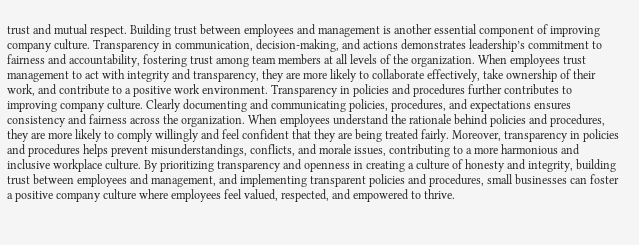trust and mutual respect. Building trust between employees and management is another essential component of improving company culture. Transparency in communication, decision-making, and actions demonstrates leadership’s commitment to fairness and accountability, fostering trust among team members at all levels of the organization. When employees trust management to act with integrity and transparency, they are more likely to collaborate effectively, take ownership of their work, and contribute to a positive work environment. Transparency in policies and procedures further contributes to improving company culture. Clearly documenting and communicating policies, procedures, and expectations ensures consistency and fairness across the organization. When employees understand the rationale behind policies and procedures, they are more likely to comply willingly and feel confident that they are being treated fairly. Moreover, transparency in policies and procedures helps prevent misunderstandings, conflicts, and morale issues, contributing to a more harmonious and inclusive workplace culture. By prioritizing transparency and openness in creating a culture of honesty and integrity, building trust between employees and management, and implementing transparent policies and procedures, small businesses can foster a positive company culture where employees feel valued, respected, and empowered to thrive.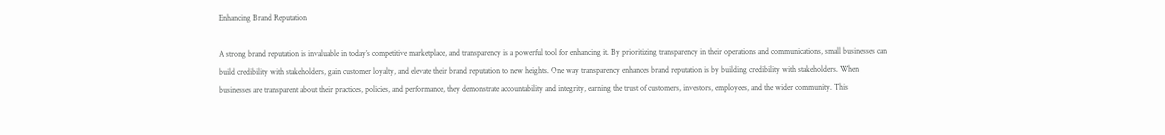Enhancing Brand Reputation

A strong brand reputation is invaluable in today’s competitive marketplace, and transparency is a powerful tool for enhancing it. By prioritizing transparency in their operations and communications, small businesses can build credibility with stakeholders, gain customer loyalty, and elevate their brand reputation to new heights. One way transparency enhances brand reputation is by building credibility with stakeholders. When businesses are transparent about their practices, policies, and performance, they demonstrate accountability and integrity, earning the trust of customers, investors, employees, and the wider community. This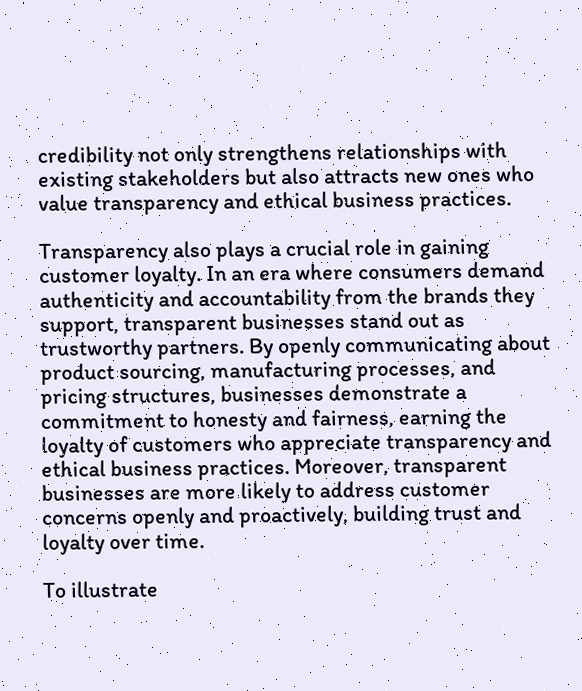credibility not only strengthens relationships with existing stakeholders but also attracts new ones who value transparency and ethical business practices.

Transparency also plays a crucial role in gaining customer loyalty. In an era where consumers demand authenticity and accountability from the brands they support, transparent businesses stand out as trustworthy partners. By openly communicating about product sourcing, manufacturing processes, and pricing structures, businesses demonstrate a commitment to honesty and fairness, earning the loyalty of customers who appreciate transparency and ethical business practices. Moreover, transparent businesses are more likely to address customer concerns openly and proactively, building trust and loyalty over time.

To illustrate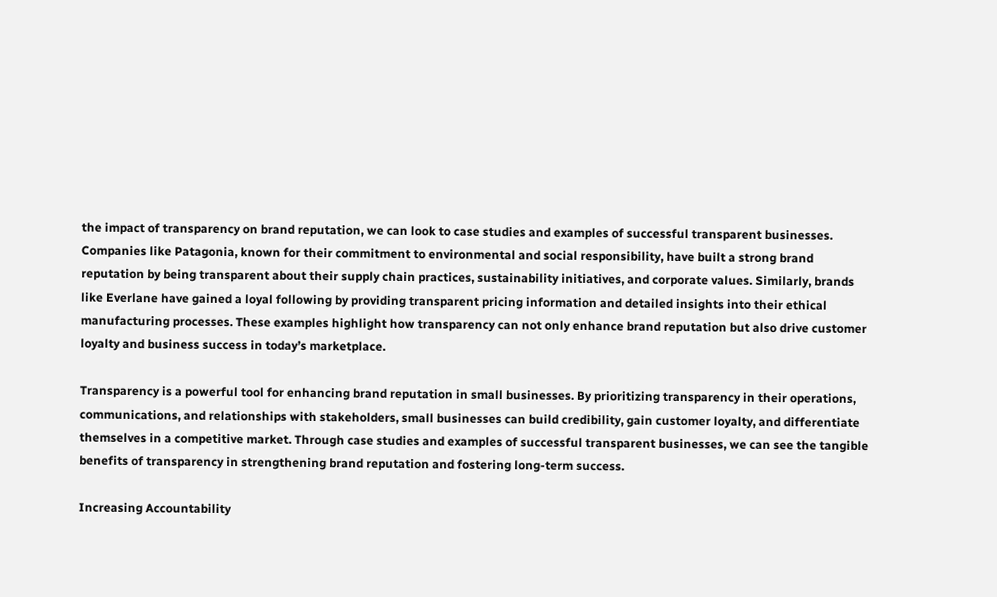the impact of transparency on brand reputation, we can look to case studies and examples of successful transparent businesses. Companies like Patagonia, known for their commitment to environmental and social responsibility, have built a strong brand reputation by being transparent about their supply chain practices, sustainability initiatives, and corporate values. Similarly, brands like Everlane have gained a loyal following by providing transparent pricing information and detailed insights into their ethical manufacturing processes. These examples highlight how transparency can not only enhance brand reputation but also drive customer loyalty and business success in today’s marketplace.

Transparency is a powerful tool for enhancing brand reputation in small businesses. By prioritizing transparency in their operations, communications, and relationships with stakeholders, small businesses can build credibility, gain customer loyalty, and differentiate themselves in a competitive market. Through case studies and examples of successful transparent businesses, we can see the tangible benefits of transparency in strengthening brand reputation and fostering long-term success.

Increasing Accountability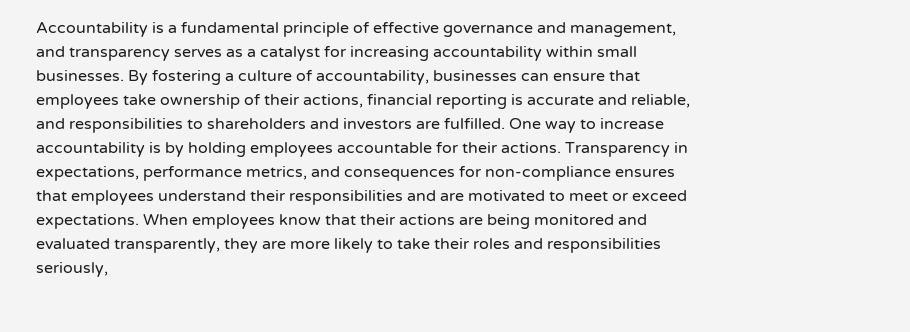Accountability is a fundamental principle of effective governance and management, and transparency serves as a catalyst for increasing accountability within small businesses. By fostering a culture of accountability, businesses can ensure that employees take ownership of their actions, financial reporting is accurate and reliable, and responsibilities to shareholders and investors are fulfilled. One way to increase accountability is by holding employees accountable for their actions. Transparency in expectations, performance metrics, and consequences for non-compliance ensures that employees understand their responsibilities and are motivated to meet or exceed expectations. When employees know that their actions are being monitored and evaluated transparently, they are more likely to take their roles and responsibilities seriously,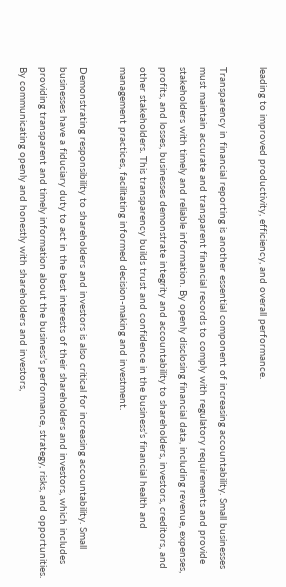leading to improved productivity, efficiency, and overall performance.

Transparency in financial reporting is another essential component of increasing accountability. Small businesses must maintain accurate and transparent financial records to comply with regulatory requirements and provide stakeholders with timely and reliable information. By openly disclosing financial data, including revenue, expenses, profits, and losses, businesses demonstrate integrity and accountability to shareholders, investors, creditors, and other stakeholders. This transparency builds trust and confidence in the business’s financial health and management practices, facilitating informed decision-making and investment.

Demonstrating responsibility to shareholders and investors is also critical for increasing accountability. Small businesses have a fiduciary duty to act in the best interests of their shareholders and investors, which includes providing transparent and timely information about the business’s performance, strategy, risks, and opportunities. By communicating openly and honestly with shareholders and investors,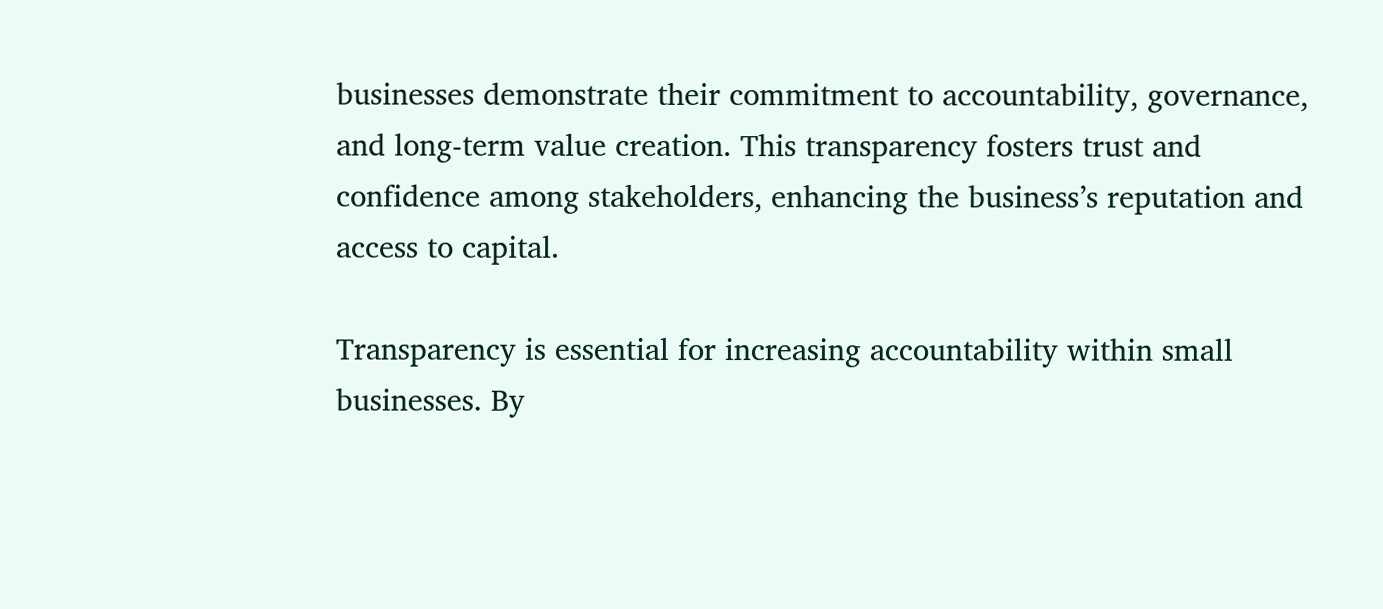businesses demonstrate their commitment to accountability, governance, and long-term value creation. This transparency fosters trust and confidence among stakeholders, enhancing the business’s reputation and access to capital.

Transparency is essential for increasing accountability within small businesses. By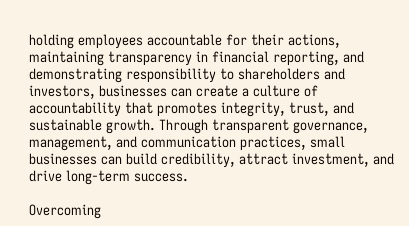holding employees accountable for their actions, maintaining transparency in financial reporting, and demonstrating responsibility to shareholders and investors, businesses can create a culture of accountability that promotes integrity, trust, and sustainable growth. Through transparent governance, management, and communication practices, small businesses can build credibility, attract investment, and drive long-term success.

Overcoming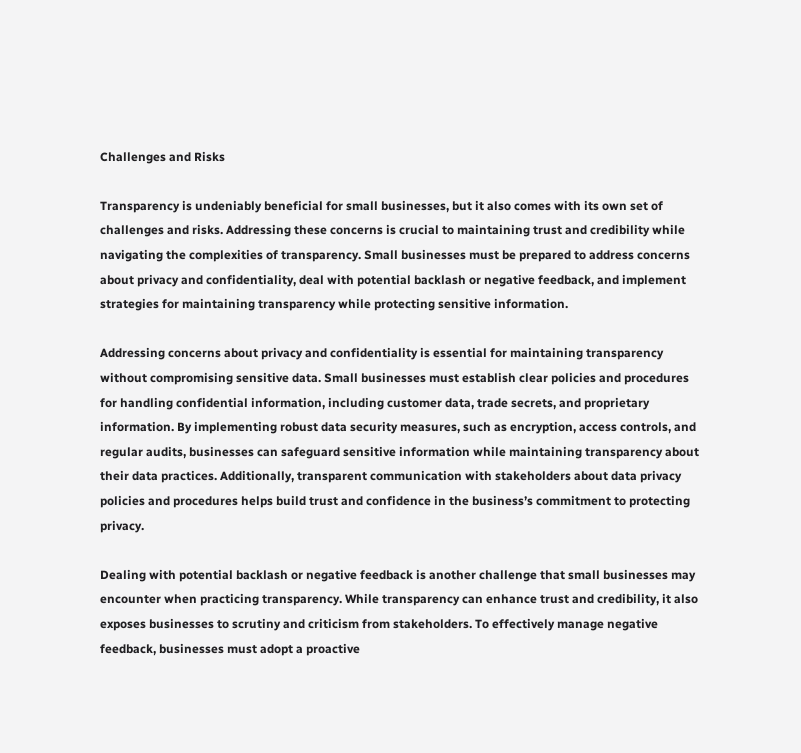Challenges and Risks

Transparency is undeniably beneficial for small businesses, but it also comes with its own set of challenges and risks. Addressing these concerns is crucial to maintaining trust and credibility while navigating the complexities of transparency. Small businesses must be prepared to address concerns about privacy and confidentiality, deal with potential backlash or negative feedback, and implement strategies for maintaining transparency while protecting sensitive information.

Addressing concerns about privacy and confidentiality is essential for maintaining transparency without compromising sensitive data. Small businesses must establish clear policies and procedures for handling confidential information, including customer data, trade secrets, and proprietary information. By implementing robust data security measures, such as encryption, access controls, and regular audits, businesses can safeguard sensitive information while maintaining transparency about their data practices. Additionally, transparent communication with stakeholders about data privacy policies and procedures helps build trust and confidence in the business’s commitment to protecting privacy.

Dealing with potential backlash or negative feedback is another challenge that small businesses may encounter when practicing transparency. While transparency can enhance trust and credibility, it also exposes businesses to scrutiny and criticism from stakeholders. To effectively manage negative feedback, businesses must adopt a proactive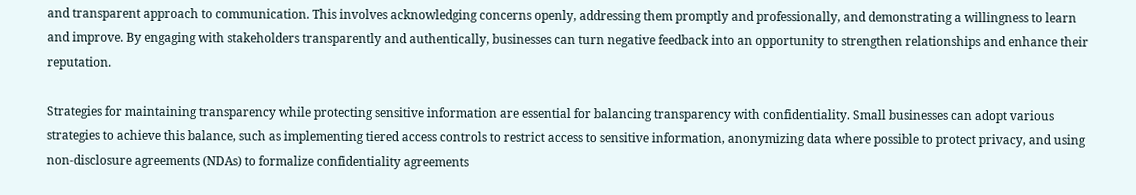and transparent approach to communication. This involves acknowledging concerns openly, addressing them promptly and professionally, and demonstrating a willingness to learn and improve. By engaging with stakeholders transparently and authentically, businesses can turn negative feedback into an opportunity to strengthen relationships and enhance their reputation.

Strategies for maintaining transparency while protecting sensitive information are essential for balancing transparency with confidentiality. Small businesses can adopt various strategies to achieve this balance, such as implementing tiered access controls to restrict access to sensitive information, anonymizing data where possible to protect privacy, and using non-disclosure agreements (NDAs) to formalize confidentiality agreements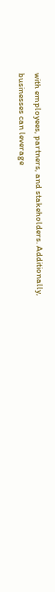with employees, partners, and stakeholders. Additionally, businesses can leverage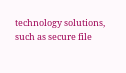technology solutions, such as secure file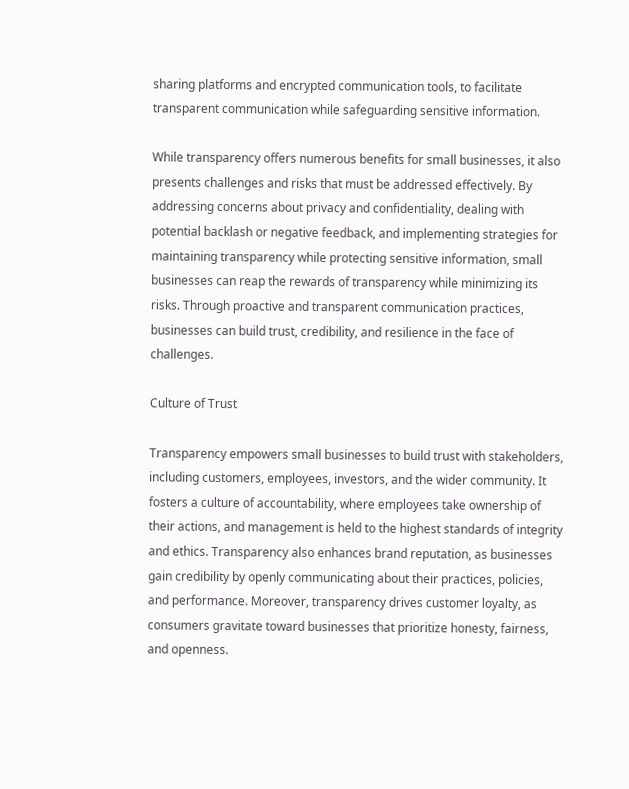sharing platforms and encrypted communication tools, to facilitate transparent communication while safeguarding sensitive information.

While transparency offers numerous benefits for small businesses, it also presents challenges and risks that must be addressed effectively. By addressing concerns about privacy and confidentiality, dealing with potential backlash or negative feedback, and implementing strategies for maintaining transparency while protecting sensitive information, small businesses can reap the rewards of transparency while minimizing its risks. Through proactive and transparent communication practices, businesses can build trust, credibility, and resilience in the face of challenges.

Culture of Trust

Transparency empowers small businesses to build trust with stakeholders, including customers, employees, investors, and the wider community. It fosters a culture of accountability, where employees take ownership of their actions, and management is held to the highest standards of integrity and ethics. Transparency also enhances brand reputation, as businesses gain credibility by openly communicating about their practices, policies, and performance. Moreover, transparency drives customer loyalty, as consumers gravitate toward businesses that prioritize honesty, fairness, and openness.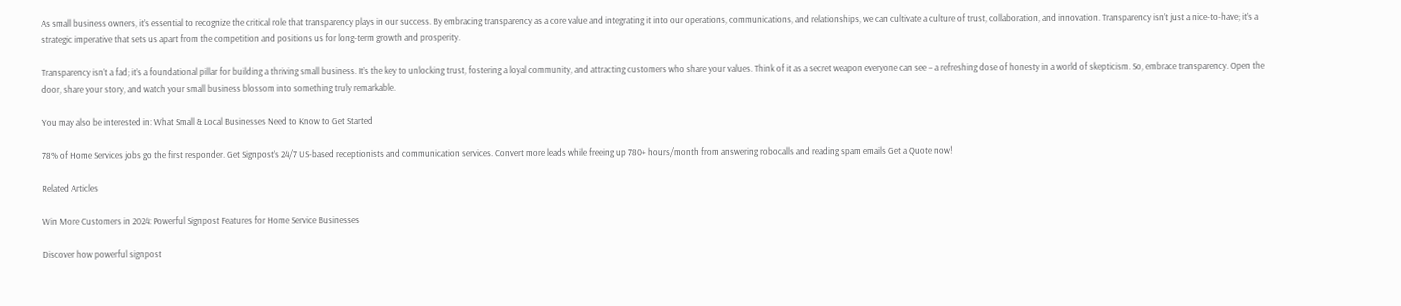As small business owners, it’s essential to recognize the critical role that transparency plays in our success. By embracing transparency as a core value and integrating it into our operations, communications, and relationships, we can cultivate a culture of trust, collaboration, and innovation. Transparency isn’t just a nice-to-have; it’s a strategic imperative that sets us apart from the competition and positions us for long-term growth and prosperity.

Transparency isn’t a fad; it’s a foundational pillar for building a thriving small business. It’s the key to unlocking trust, fostering a loyal community, and attracting customers who share your values. Think of it as a secret weapon everyone can see – a refreshing dose of honesty in a world of skepticism. So, embrace transparency. Open the door, share your story, and watch your small business blossom into something truly remarkable.

You may also be interested in: What Small & Local Businesses Need to Know to Get Started

78% of Home Services jobs go the first responder. Get Signpost’s 24/7 US-based receptionists and communication services. Convert more leads while freeing up 780+ hours/month from answering robocalls and reading spam emails Get a Quote now!

Related Articles

Win More Customers in 2024: Powerful Signpost Features for Home Service Businesses

Discover how powerful signpost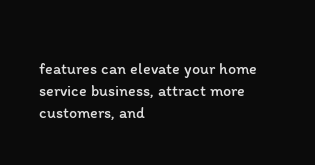features can elevate your home service business, attract more customers, and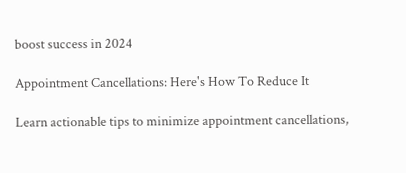boost success in 2024

Appointment Cancellations: Here's How To Reduce It

Learn actionable tips to minimize appointment cancellations,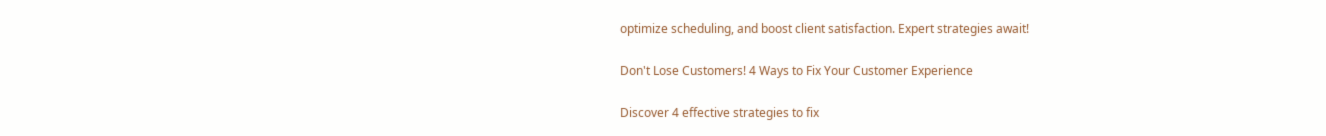optimize scheduling, and boost client satisfaction. Expert strategies await!

Don't Lose Customers! 4 Ways to Fix Your Customer Experience

Discover 4 effective strategies to fix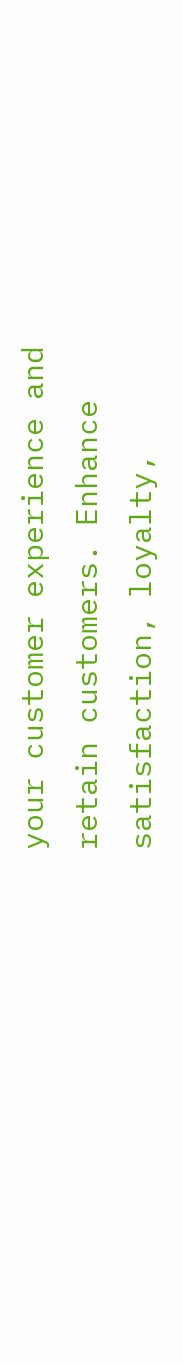your customer experience and retain customers. Enhance satisfaction, loyalty,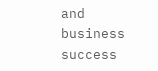and business success